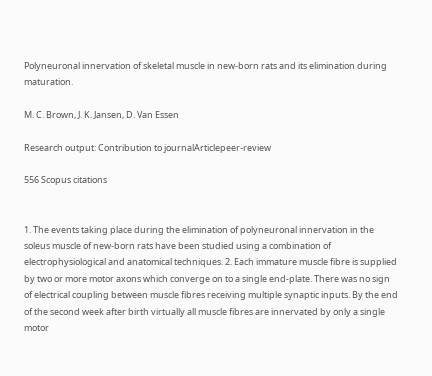Polyneuronal innervation of skeletal muscle in new‐born rats and its elimination during maturation.

M. C. Brown, J. K. Jansen, D. Van Essen

Research output: Contribution to journalArticlepeer-review

556 Scopus citations


1. The events taking place during the elimination of polyneuronal innervation in the soleus muscle of new‐born rats have been studied using a combination of electrophysiological and anatomical techniques. 2. Each immature muscle fibre is supplied by two or more motor axons which converge on to a single end‐plate. There was no sign of electrical coupling between muscle fibres receiving multiple synaptic inputs. By the end of the second week after birth virtually all muscle fibres are innervated by only a single motor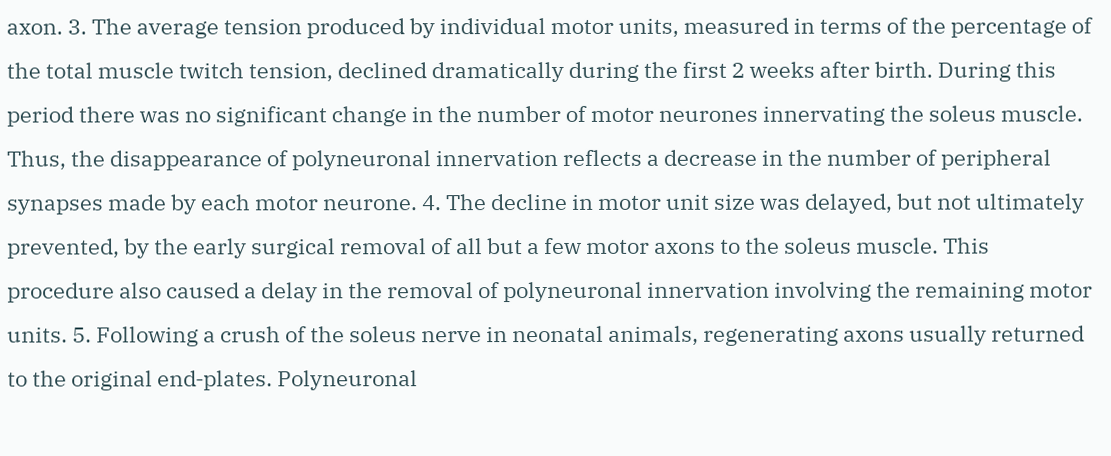axon. 3. The average tension produced by individual motor units, measured in terms of the percentage of the total muscle twitch tension, declined dramatically during the first 2 weeks after birth. During this period there was no significant change in the number of motor neurones innervating the soleus muscle. Thus, the disappearance of polyneuronal innervation reflects a decrease in the number of peripheral synapses made by each motor neurone. 4. The decline in motor unit size was delayed, but not ultimately prevented, by the early surgical removal of all but a few motor axons to the soleus muscle. This procedure also caused a delay in the removal of polyneuronal innervation involving the remaining motor units. 5. Following a crush of the soleus nerve in neonatal animals, regenerating axons usually returned to the original end‐plates. Polyneuronal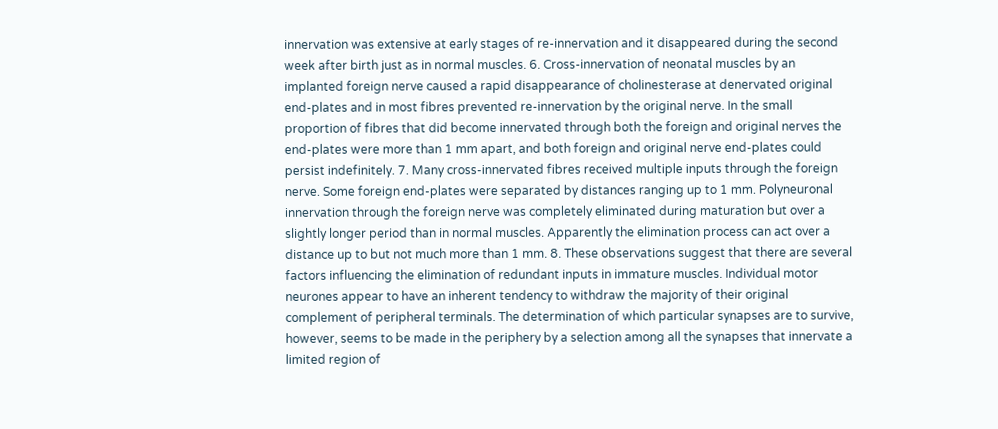innervation was extensive at early stages of re‐innervation and it disappeared during the second week after birth just as in normal muscles. 6. Cross‐innervation of neonatal muscles by an implanted foreign nerve caused a rapid disappearance of cholinesterase at denervated original end‐plates and in most fibres prevented re‐innervation by the original nerve. In the small proportion of fibres that did become innervated through both the foreign and original nerves the end‐plates were more than 1 mm apart, and both foreign and original nerve end‐plates could persist indefinitely. 7. Many cross‐innervated fibres received multiple inputs through the foreign nerve. Some foreign end‐plates were separated by distances ranging up to 1 mm. Polyneuronal innervation through the foreign nerve was completely eliminated during maturation but over a slightly longer period than in normal muscles. Apparently the elimination process can act over a distance up to but not much more than 1 mm. 8. These observations suggest that there are several factors influencing the elimination of redundant inputs in immature muscles. Individual motor neurones appear to have an inherent tendency to withdraw the majority of their original complement of peripheral terminals. The determination of which particular synapses are to survive, however, seems to be made in the periphery by a selection among all the synapses that innervate a limited region of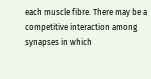each muscle fibre. There may be a competitive interaction among synapses in which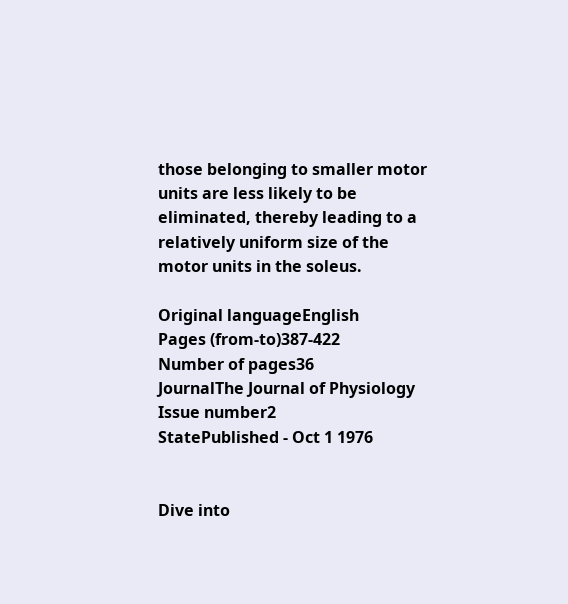those belonging to smaller motor units are less likely to be eliminated, thereby leading to a relatively uniform size of the motor units in the soleus.

Original languageEnglish
Pages (from-to)387-422
Number of pages36
JournalThe Journal of Physiology
Issue number2
StatePublished - Oct 1 1976


Dive into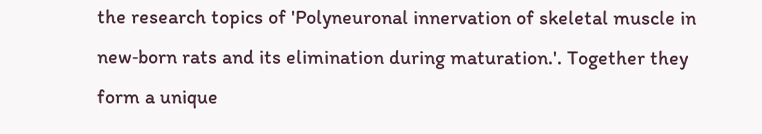the research topics of 'Polyneuronal innervation of skeletal muscle in new‐born rats and its elimination during maturation.'. Together they form a unique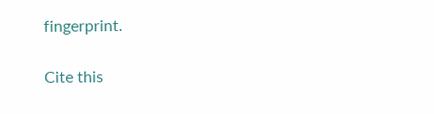fingerprint.

Cite this